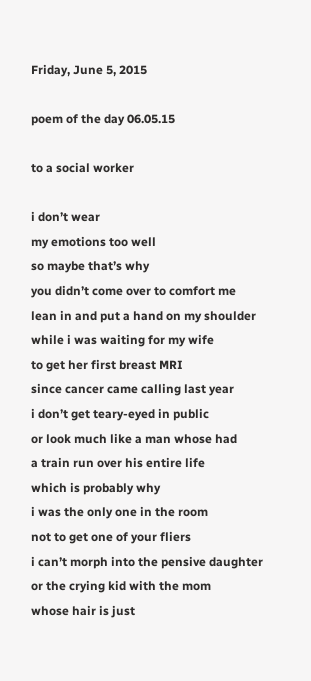Friday, June 5, 2015

poem of the day 06.05.15

to a social worker

i don’t wear
my emotions too well
so maybe that’s why
you didn’t come over to comfort me
lean in and put a hand on my shoulder
while i was waiting for my wife
to get her first breast MRI
since cancer came calling last year
i don’t get teary-eyed in public
or look much like a man whose had
a train run over his entire life
which is probably why
i was the only one in the room
not to get one of your fliers
i can’t morph into the pensive daughter
or the crying kid with the mom
whose hair is just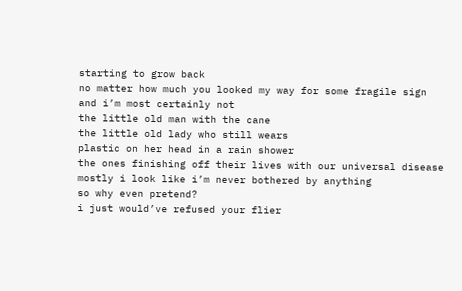starting to grow back
no matter how much you looked my way for some fragile sign
and i’m most certainly not
the little old man with the cane
the little old lady who still wears
plastic on her head in a rain shower
the ones finishing off their lives with our universal disease
mostly i look like i’m never bothered by anything
so why even pretend?
i just would’ve refused your flier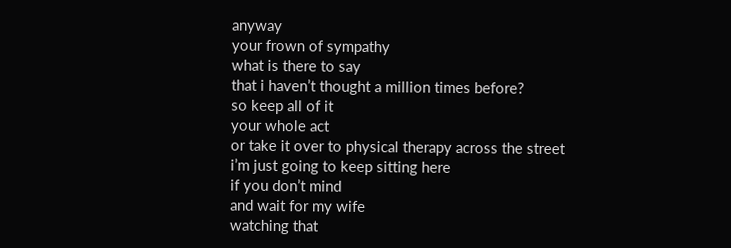anyway
your frown of sympathy
what is there to say
that i haven’t thought a million times before?
so keep all of it
your whole act
or take it over to physical therapy across the street
i’m just going to keep sitting here
if you don’t mind
and wait for my wife
watching that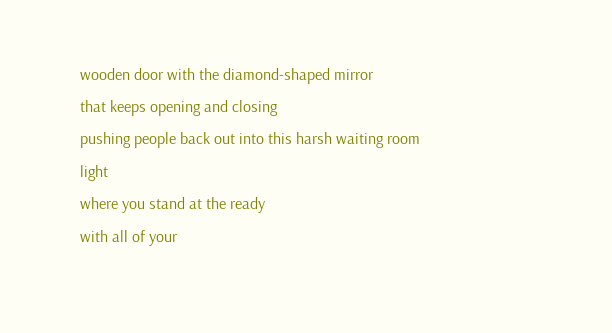wooden door with the diamond-shaped mirror
that keeps opening and closing
pushing people back out into this harsh waiting room light
where you stand at the ready
with all of your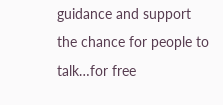guidance and support
the chance for people to talk…for free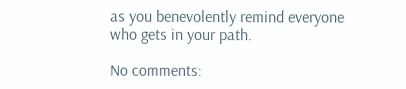as you benevolently remind everyone
who gets in your path.

No comments: